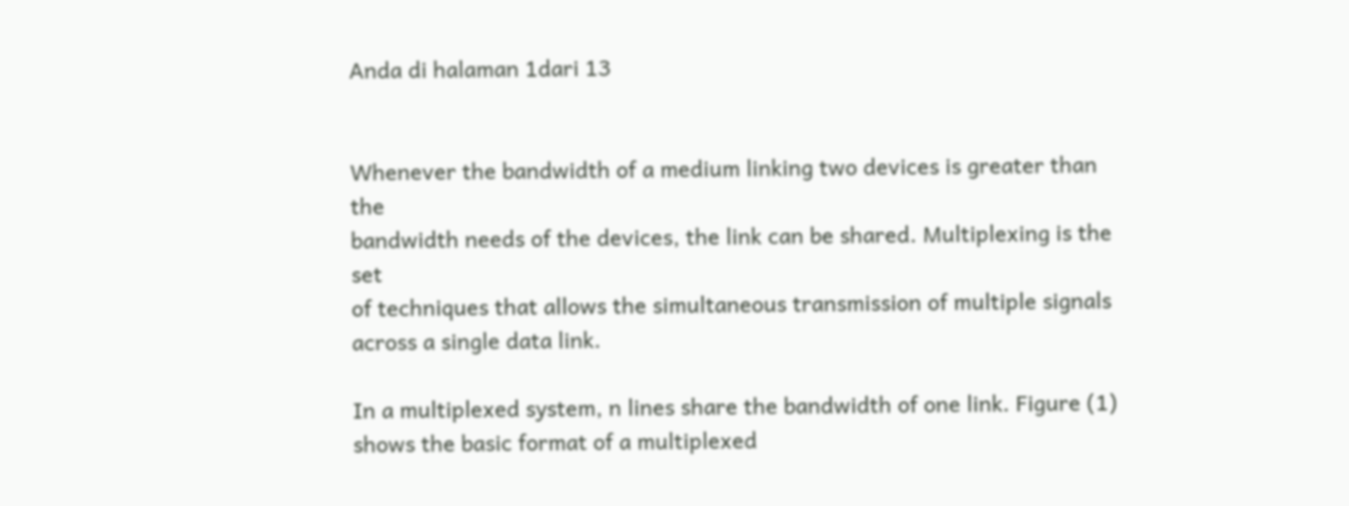Anda di halaman 1dari 13


Whenever the bandwidth of a medium linking two devices is greater than the
bandwidth needs of the devices, the link can be shared. Multiplexing is the set
of techniques that allows the simultaneous transmission of multiple signals
across a single data link.

In a multiplexed system, n lines share the bandwidth of one link. Figure (1)
shows the basic format of a multiplexed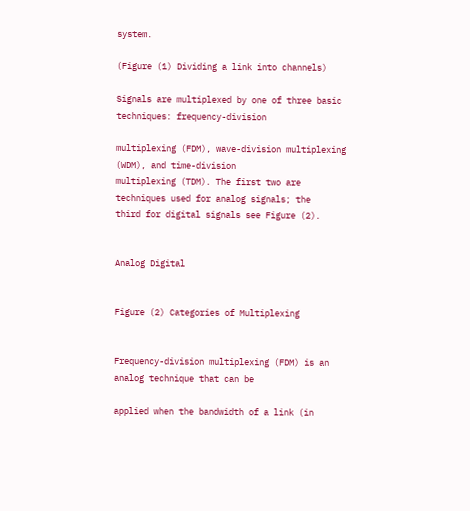system.

(Figure (1) Dividing a link into channels)

Signals are multiplexed by one of three basic techniques: frequency-division

multiplexing (FDM), wave-division multiplexing (WDM), and time-division
multiplexing (TDM). The first two are techniques used for analog signals; the
third for digital signals see Figure (2).


Analog Digital


Figure (2) Categories of Multiplexing


Frequency-division multiplexing (FDM) is an analog technique that can be

applied when the bandwidth of a link (in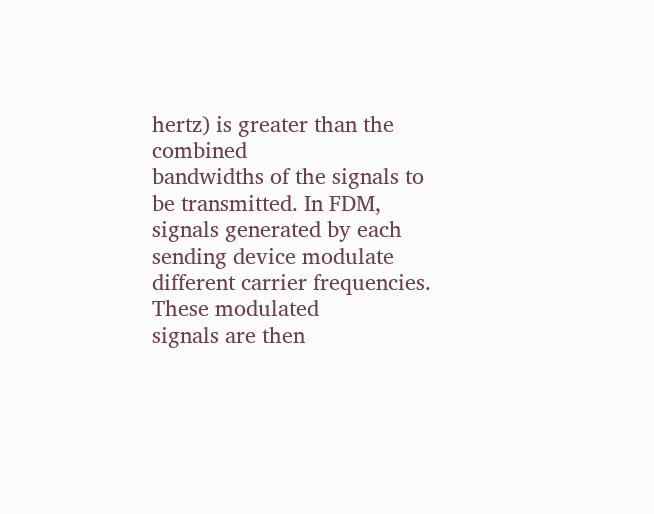hertz) is greater than the combined
bandwidths of the signals to be transmitted. In FDM, signals generated by each
sending device modulate different carrier frequencies. These modulated
signals are then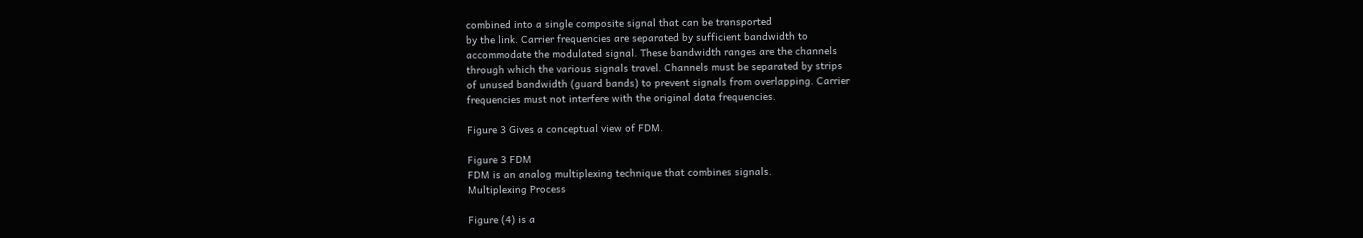combined into a single composite signal that can be transported
by the link. Carrier frequencies are separated by sufficient bandwidth to
accommodate the modulated signal. These bandwidth ranges are the channels
through which the various signals travel. Channels must be separated by strips
of unused bandwidth (guard bands) to prevent signals from overlapping. Carrier
frequencies must not interfere with the original data frequencies.

Figure 3 Gives a conceptual view of FDM.

Figure 3 FDM
FDM is an analog multiplexing technique that combines signals.
Multiplexing Process

Figure (4) is a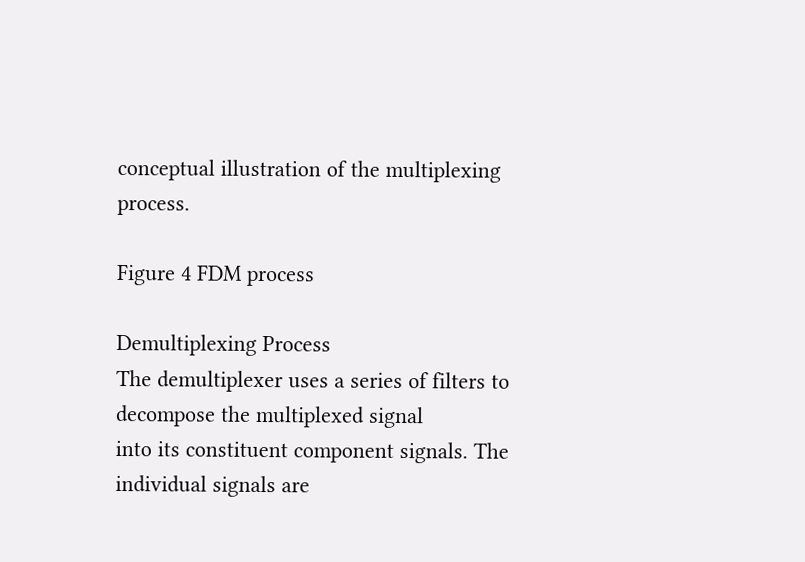conceptual illustration of the multiplexing process.

Figure 4 FDM process

Demultiplexing Process
The demultiplexer uses a series of filters to decompose the multiplexed signal
into its constituent component signals. The individual signals are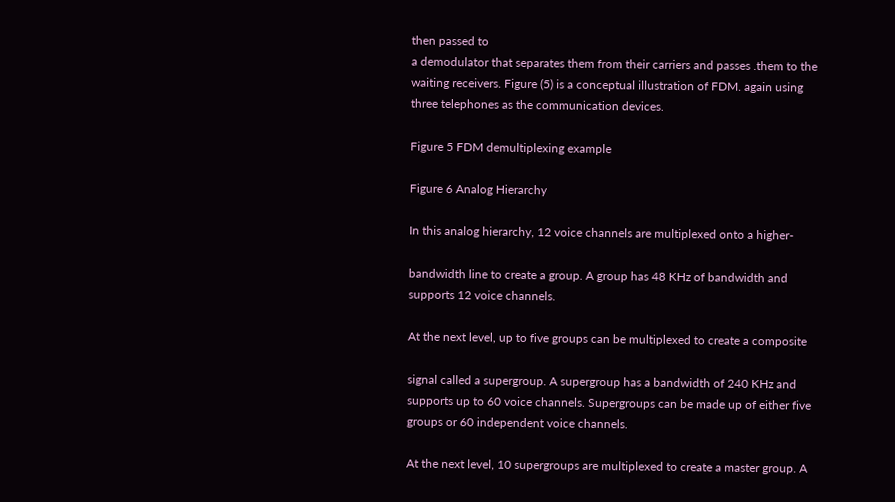then passed to
a demodulator that separates them from their carriers and passes .them to the
waiting receivers. Figure (5) is a conceptual illustration of FDM. again using
three telephones as the communication devices.

Figure 5 FDM demultiplexing example

Figure 6 Analog Hierarchy

In this analog hierarchy, 12 voice channels are multiplexed onto a higher-

bandwidth line to create a group. A group has 48 KHz of bandwidth and
supports 12 voice channels.

At the next level, up to five groups can be multiplexed to create a composite

signal called a supergroup. A supergroup has a bandwidth of 240 KHz and
supports up to 60 voice channels. Supergroups can be made up of either five
groups or 60 independent voice channels.

At the next level, 10 supergroups are multiplexed to create a master group. A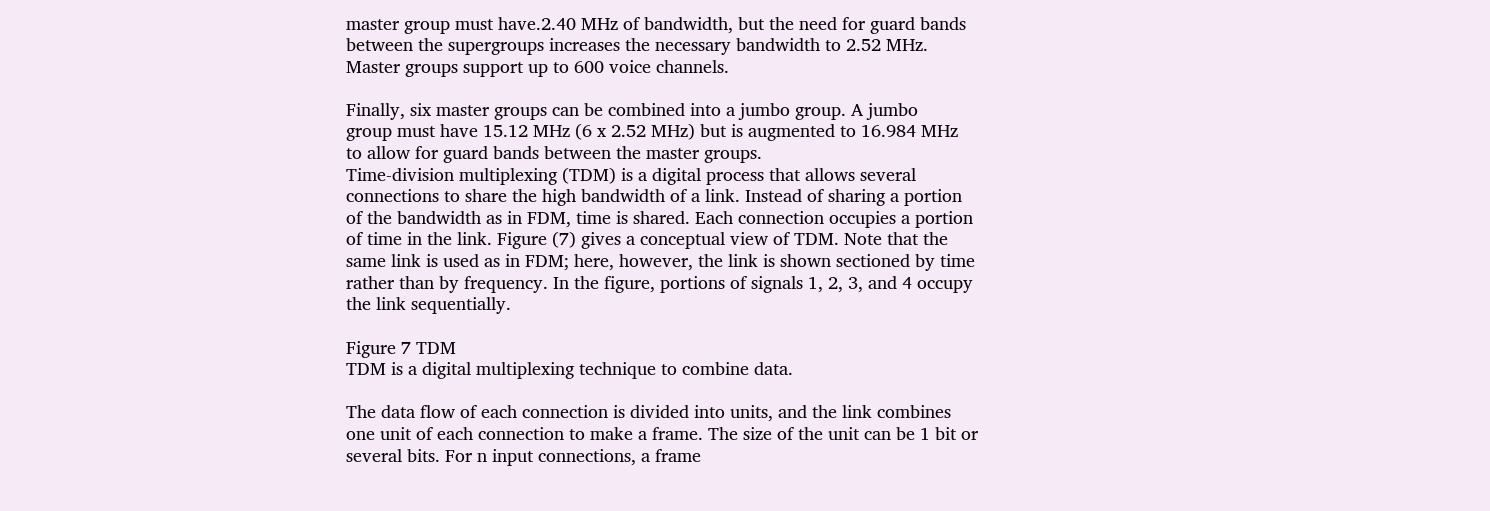master group must have.2.40 MHz of bandwidth, but the need for guard bands
between the supergroups increases the necessary bandwidth to 2.52 MHz.
Master groups support up to 600 voice channels.

Finally, six master groups can be combined into a jumbo group. A jumbo
group must have 15.12 MHz (6 x 2.52 MHz) but is augmented to 16.984 MHz
to allow for guard bands between the master groups.
Time-division multiplexing (TDM) is a digital process that allows several
connections to share the high bandwidth of a link. Instead of sharing a portion
of the bandwidth as in FDM, time is shared. Each connection occupies a portion
of time in the link. Figure (7) gives a conceptual view of TDM. Note that the
same link is used as in FDM; here, however, the link is shown sectioned by time
rather than by frequency. In the figure, portions of signals 1, 2, 3, and 4 occupy
the link sequentially.

Figure 7 TDM
TDM is a digital multiplexing technique to combine data.

The data flow of each connection is divided into units, and the link combines
one unit of each connection to make a frame. The size of the unit can be 1 bit or
several bits. For n input connections, a frame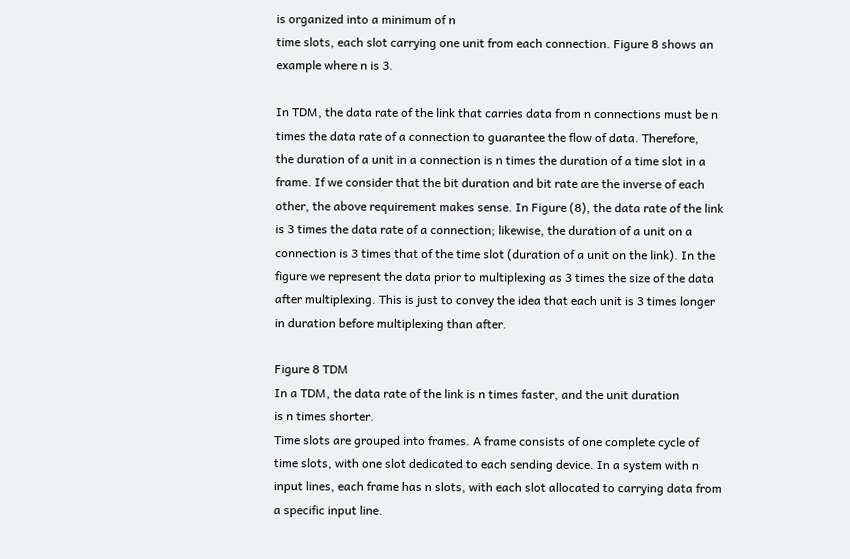is organized into a minimum of n
time slots, each slot carrying one unit from each connection. Figure 8 shows an
example where n is 3.

In TDM, the data rate of the link that carries data from n connections must be n
times the data rate of a connection to guarantee the flow of data. Therefore,
the duration of a unit in a connection is n times the duration of a time slot in a
frame. If we consider that the bit duration and bit rate are the inverse of each
other, the above requirement makes sense. In Figure (8), the data rate of the link
is 3 times the data rate of a connection; likewise, the duration of a unit on a
connection is 3 times that of the time slot (duration of a unit on the link). In the
figure we represent the data prior to multiplexing as 3 times the size of the data
after multiplexing. This is just to convey the idea that each unit is 3 times longer
in duration before multiplexing than after.

Figure 8 TDM
In a TDM, the data rate of the link is n times faster, and the unit duration
is n times shorter.
Time slots are grouped into frames. A frame consists of one complete cycle of
time slots, with one slot dedicated to each sending device. In a system with n
input lines, each frame has n slots, with each slot allocated to carrying data from
a specific input line.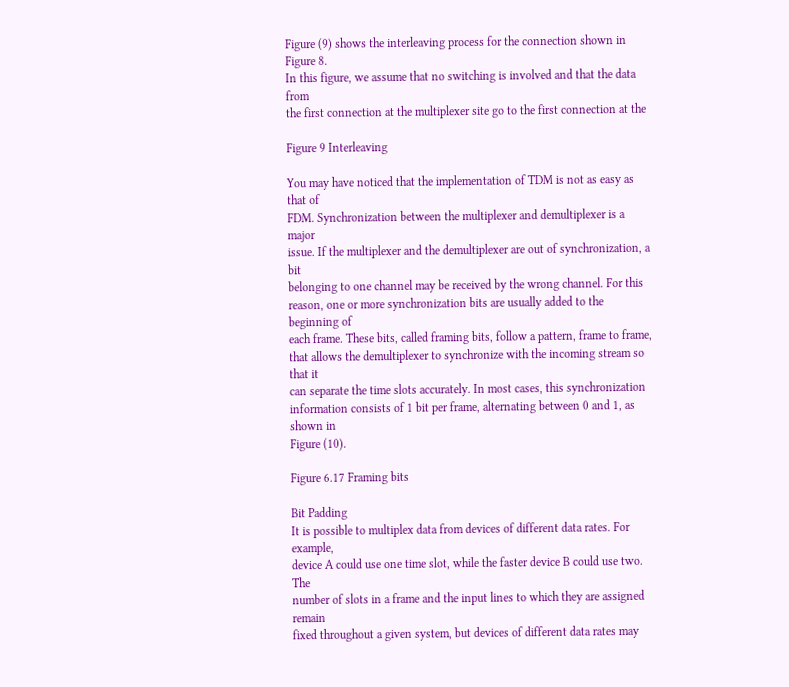Figure (9) shows the interleaving process for the connection shown in Figure 8.
In this figure, we assume that no switching is involved and that the data from
the first connection at the multiplexer site go to the first connection at the

Figure 9 Interleaving

You may have noticed that the implementation of TDM is not as easy as that of
FDM. Synchronization between the multiplexer and demultiplexer is a major
issue. If the multiplexer and the demultiplexer are out of synchronization, a bit
belonging to one channel may be received by the wrong channel. For this
reason, one or more synchronization bits are usually added to the beginning of
each frame. These bits, called framing bits, follow a pattern, frame to frame,
that allows the demultiplexer to synchronize with the incoming stream so that it
can separate the time slots accurately. In most cases, this synchronization
information consists of 1 bit per frame, alternating between 0 and 1, as shown in
Figure (10).

Figure 6.17 Framing bits

Bit Padding
It is possible to multiplex data from devices of different data rates. For example,
device A could use one time slot, while the faster device B could use two. The
number of slots in a frame and the input lines to which they are assigned remain
fixed throughout a given system, but devices of different data rates may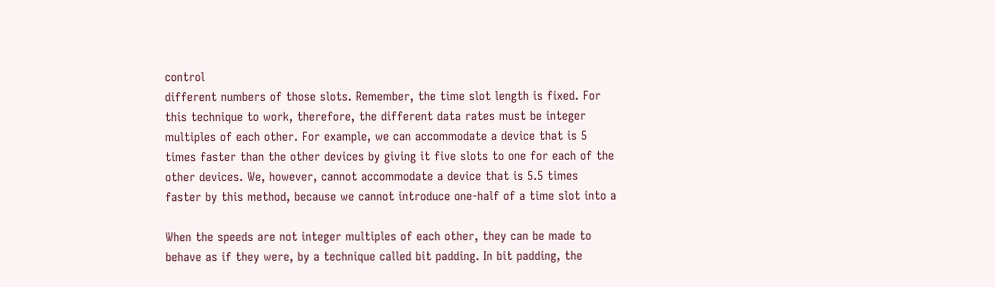control
different numbers of those slots. Remember, the time slot length is fixed. For
this technique to work, therefore, the different data rates must be integer
multiples of each other. For example, we can accommodate a device that is 5
times faster than the other devices by giving it five slots to one for each of the
other devices. We, however, cannot accommodate a device that is 5.5 times
faster by this method, because we cannot introduce one-half of a time slot into a

When the speeds are not integer multiples of each other, they can be made to
behave as if they were, by a technique called bit padding. In bit padding, the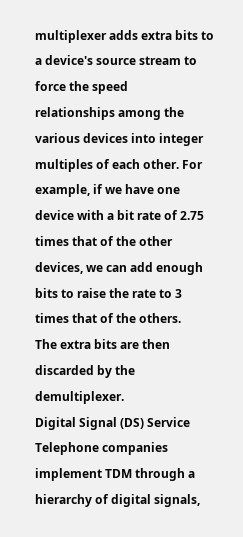multiplexer adds extra bits to a device's source stream to force the speed
relationships among the various devices into integer multiples of each other. For
example, if we have one device with a bit rate of 2.75 times that of the other
devices, we can add enough bits to raise the rate to 3 times that of the others.
The extra bits are then discarded by the demultiplexer.
Digital Signal (DS) Service
Telephone companies implement TDM through a hierarchy of digital signals,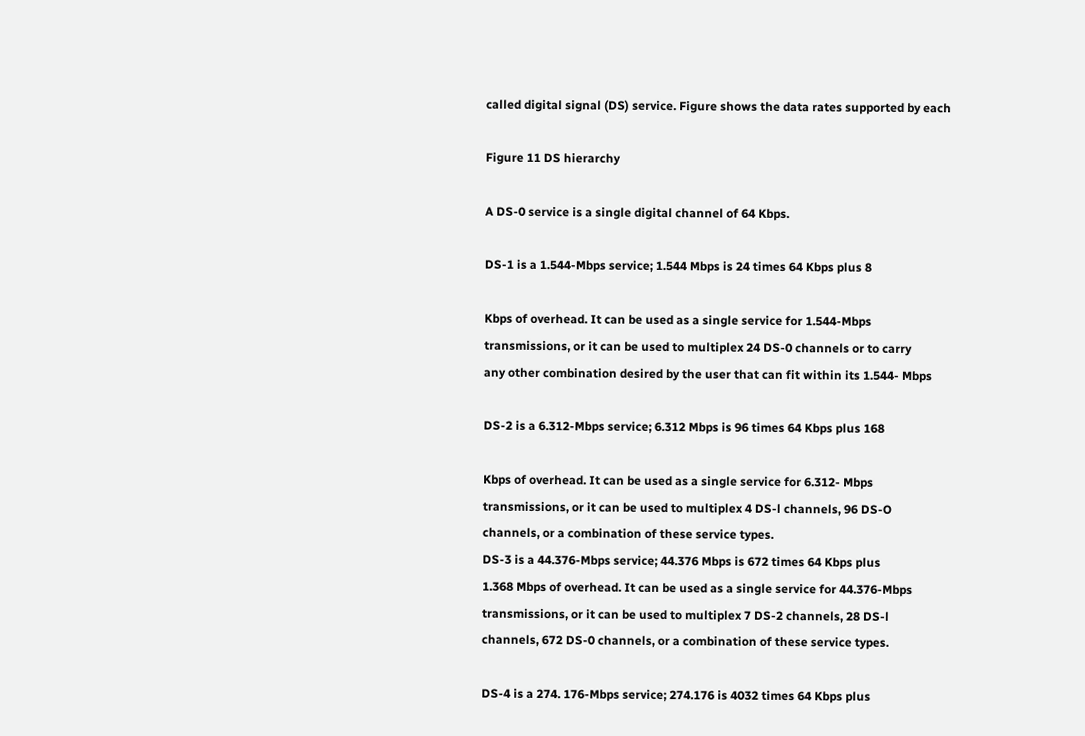called digital signal (DS) service. Figure shows the data rates supported by each

Figure 11 DS hierarchy

A DS-0 service is a single digital channel of 64 Kbps.

DS-1 is a 1.544-Mbps service; 1.544 Mbps is 24 times 64 Kbps plus 8

Kbps of overhead. It can be used as a single service for 1.544-Mbps
transmissions, or it can be used to multiplex 24 DS-0 channels or to carry
any other combination desired by the user that can fit within its 1.544- Mbps

DS-2 is a 6.312-Mbps service; 6.312 Mbps is 96 times 64 Kbps plus 168

Kbps of overhead. It can be used as a single service for 6.312- Mbps
transmissions, or it can be used to multiplex 4 DS-l channels, 96 DS-O
channels, or a combination of these service types.
DS-3 is a 44.376-Mbps service; 44.376 Mbps is 672 times 64 Kbps plus
1.368 Mbps of overhead. It can be used as a single service for 44.376-Mbps
transmissions, or it can be used to multiplex 7 DS-2 channels, 28 DS-l
channels, 672 DS-0 channels, or a combination of these service types.

DS-4 is a 274. 176-Mbps service; 274.176 is 4032 times 64 Kbps plus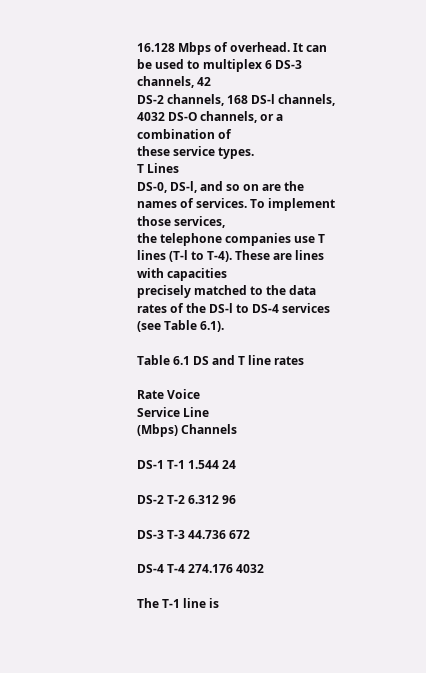16.128 Mbps of overhead. It can be used to multiplex 6 DS-3 channels, 42
DS-2 channels, 168 DS-l channels, 4032 DS-O channels, or a combination of
these service types.
T Lines
DS-0, DS-l, and so on are the names of services. To implement those services,
the telephone companies use T lines (T-l to T-4). These are lines with capacities
precisely matched to the data rates of the DS-l to DS-4 services (see Table 6.1).

Table 6.1 DS and T line rates

Rate Voice
Service Line
(Mbps) Channels

DS-1 T-1 1.544 24

DS-2 T-2 6.312 96

DS-3 T-3 44.736 672

DS-4 T-4 274.176 4032

The T-1 line is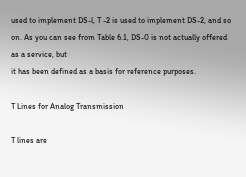used to implement DS-l, T -2 is used to implement DS-2, and so
on. As you can see from Table 6.1, DS-0 is not actually offered as a service, but
it has been defined as a basis for reference purposes.

T Lines for Analog Transmission

T lines are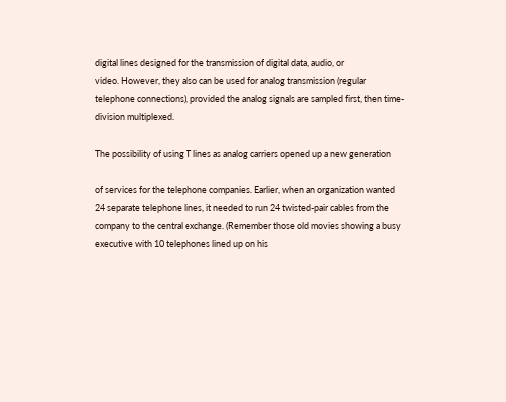digital lines designed for the transmission of digital data, audio, or
video. However, they also can be used for analog transmission (regular
telephone connections), provided the analog signals are sampled first, then time-
division multiplexed.

The possibility of using T lines as analog carriers opened up a new generation

of services for the telephone companies. Earlier, when an organization wanted
24 separate telephone lines, it needed to run 24 twisted-pair cables from the
company to the central exchange. (Remember those old movies showing a busy
executive with 10 telephones lined up on his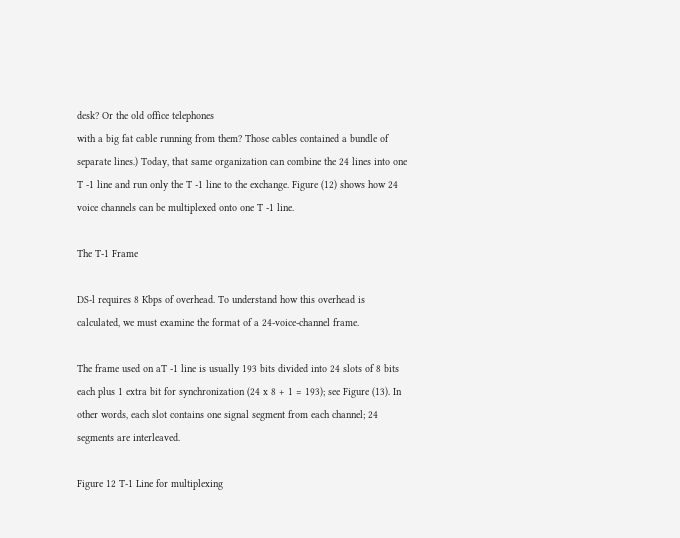desk? Or the old office telephones
with a big fat cable running from them? Those cables contained a bundle of
separate lines.) Today, that same organization can combine the 24 lines into one
T -1 line and run only the T -1 line to the exchange. Figure (12) shows how 24
voice channels can be multiplexed onto one T -1 line.

The T-1 Frame

DS-l requires 8 Kbps of overhead. To understand how this overhead is
calculated, we must examine the format of a 24-voice-channel frame.

The frame used on aT -1 line is usually 193 bits divided into 24 slots of 8 bits
each plus 1 extra bit for synchronization (24 x 8 + 1 = 193); see Figure (13). In
other words, each slot contains one signal segment from each channel; 24
segments are interleaved.

Figure 12 T-1 Line for multiplexing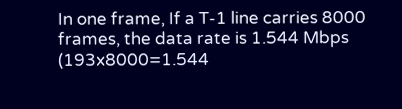In one frame, If a T-1 line carries 8000 frames, the data rate is 1.544 Mbps
(193x8000=1.544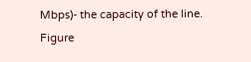Mbps)- the capacity of the line.
Figure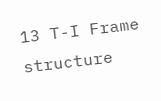13 T-I Frame structure